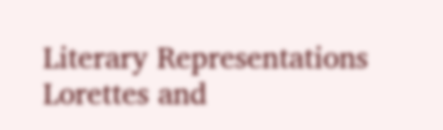Literary Representations
Lorettes and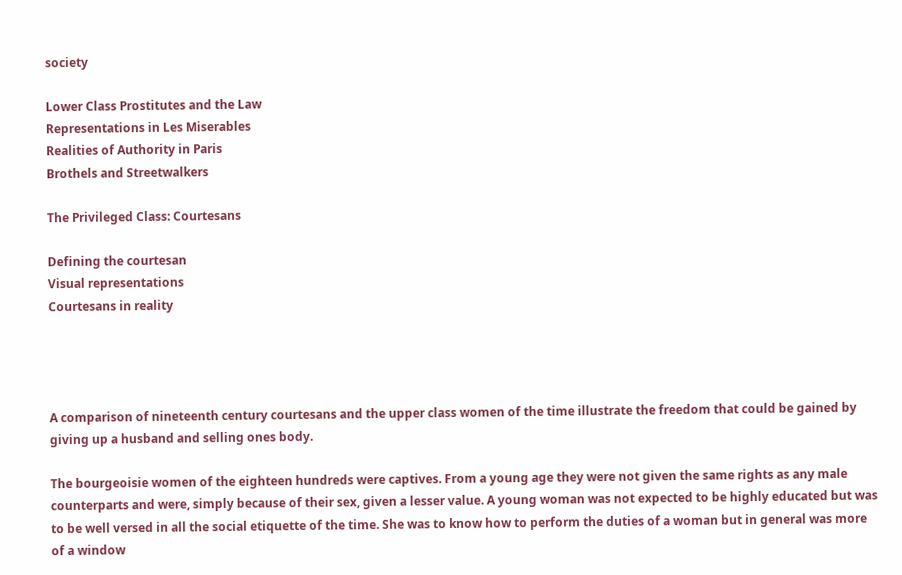society

Lower Class Prostitutes and the Law
Representations in Les Miserables
Realities of Authority in Paris
Brothels and Streetwalkers

The Privileged Class: Courtesans

Defining the courtesan
Visual representations
Courtesans in reality




A comparison of nineteenth century courtesans and the upper class women of the time illustrate the freedom that could be gained by giving up a husband and selling ones body.

The bourgeoisie women of the eighteen hundreds were captives. From a young age they were not given the same rights as any male counterparts and were, simply because of their sex, given a lesser value. A young woman was not expected to be highly educated but was to be well versed in all the social etiquette of the time. She was to know how to perform the duties of a woman but in general was more of a window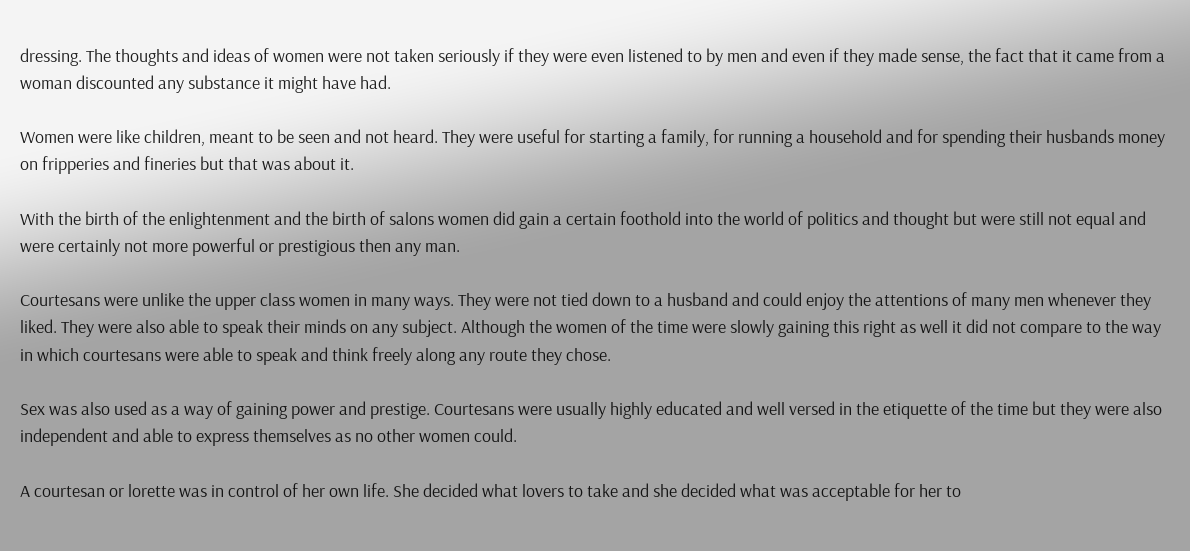dressing. The thoughts and ideas of women were not taken seriously if they were even listened to by men and even if they made sense, the fact that it came from a woman discounted any substance it might have had.

Women were like children, meant to be seen and not heard. They were useful for starting a family, for running a household and for spending their husbands money on fripperies and fineries but that was about it.

With the birth of the enlightenment and the birth of salons women did gain a certain foothold into the world of politics and thought but were still not equal and were certainly not more powerful or prestigious then any man.

Courtesans were unlike the upper class women in many ways. They were not tied down to a husband and could enjoy the attentions of many men whenever they liked. They were also able to speak their minds on any subject. Although the women of the time were slowly gaining this right as well it did not compare to the way in which courtesans were able to speak and think freely along any route they chose.

Sex was also used as a way of gaining power and prestige. Courtesans were usually highly educated and well versed in the etiquette of the time but they were also independent and able to express themselves as no other women could.

A courtesan or lorette was in control of her own life. She decided what lovers to take and she decided what was acceptable for her to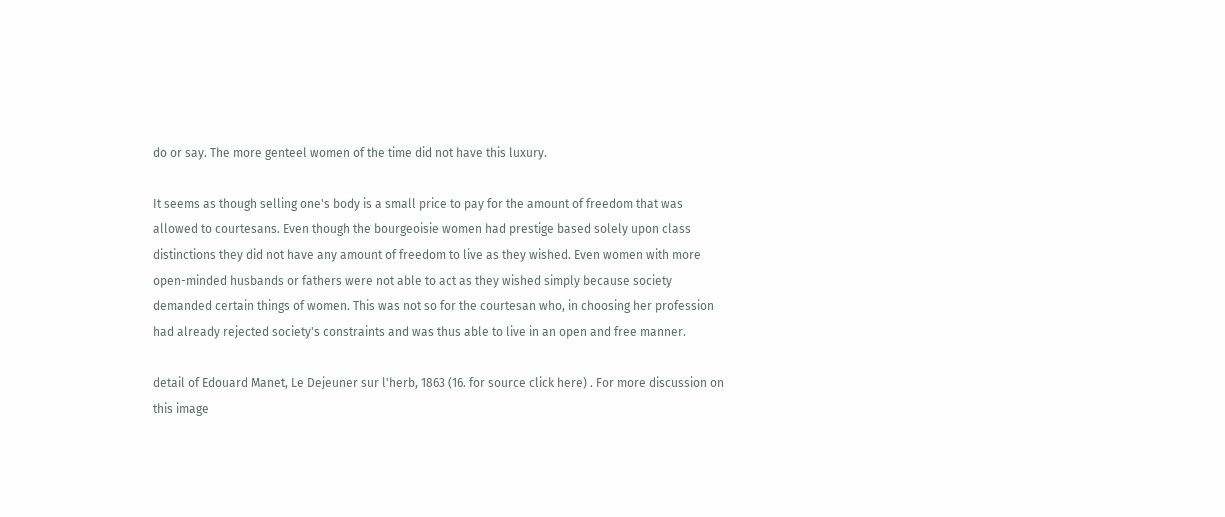do or say. The more genteel women of the time did not have this luxury.

It seems as though selling one's body is a small price to pay for the amount of freedom that was allowed to courtesans. Even though the bourgeoisie women had prestige based solely upon class distinctions they did not have any amount of freedom to live as they wished. Even women with more open-minded husbands or fathers were not able to act as they wished simply because society demanded certain things of women. This was not so for the courtesan who, in choosing her profession had already rejected society's constraints and was thus able to live in an open and free manner.

detail of Edouard Manet, Le Dejeuner sur l'herb, 1863 (16. for source click here) . For more discussion on this image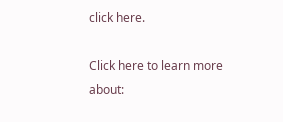click here.

Click here to learn more about: